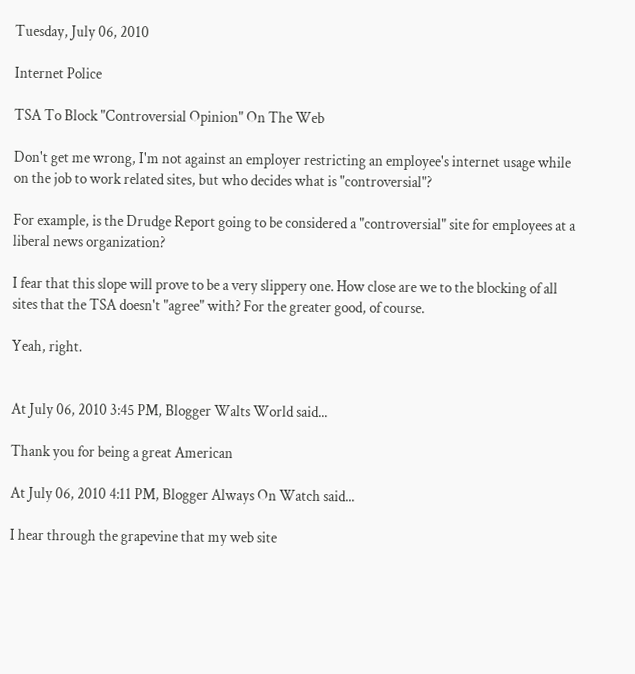Tuesday, July 06, 2010

Internet Police

TSA To Block "Controversial Opinion" On The Web

Don't get me wrong, I'm not against an employer restricting an employee's internet usage while on the job to work related sites, but who decides what is "controversial"?

For example, is the Drudge Report going to be considered a "controversial" site for employees at a liberal news organization?

I fear that this slope will prove to be a very slippery one. How close are we to the blocking of all sites that the TSA doesn't "agree" with? For the greater good, of course.

Yeah, right.


At July 06, 2010 3:45 PM, Blogger Walts World said...

Thank you for being a great American

At July 06, 2010 4:11 PM, Blogger Always On Watch said...

I hear through the grapevine that my web site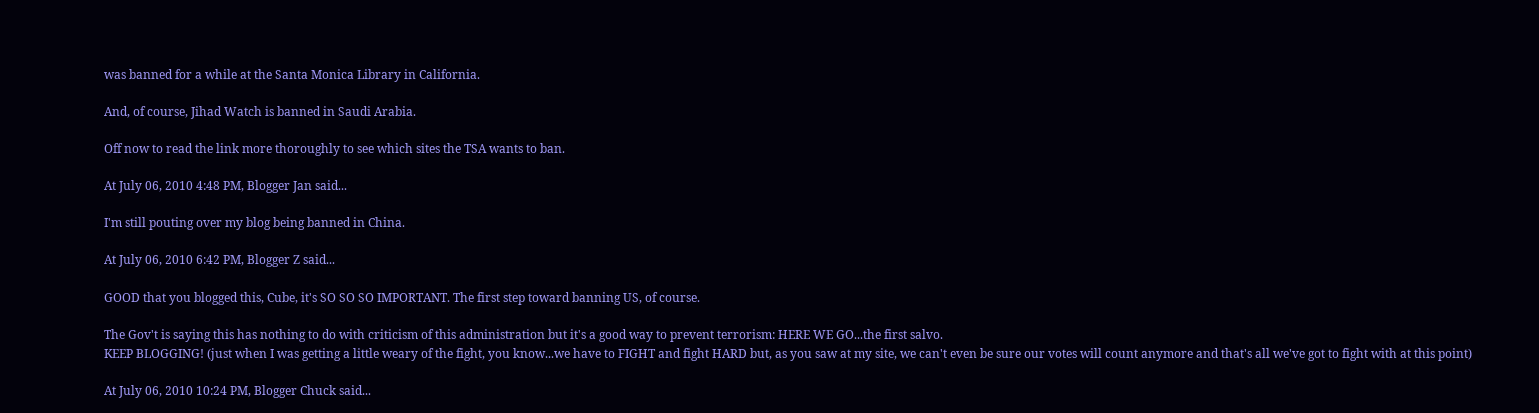was banned for a while at the Santa Monica Library in California.

And, of course, Jihad Watch is banned in Saudi Arabia.

Off now to read the link more thoroughly to see which sites the TSA wants to ban.

At July 06, 2010 4:48 PM, Blogger Jan said...

I'm still pouting over my blog being banned in China.

At July 06, 2010 6:42 PM, Blogger Z said...

GOOD that you blogged this, Cube, it's SO SO SO IMPORTANT. The first step toward banning US, of course.

The Gov't is saying this has nothing to do with criticism of this administration but it's a good way to prevent terrorism: HERE WE GO...the first salvo.
KEEP BLOGGING! (just when I was getting a little weary of the fight, you know...we have to FIGHT and fight HARD but, as you saw at my site, we can't even be sure our votes will count anymore and that's all we've got to fight with at this point)

At July 06, 2010 10:24 PM, Blogger Chuck said...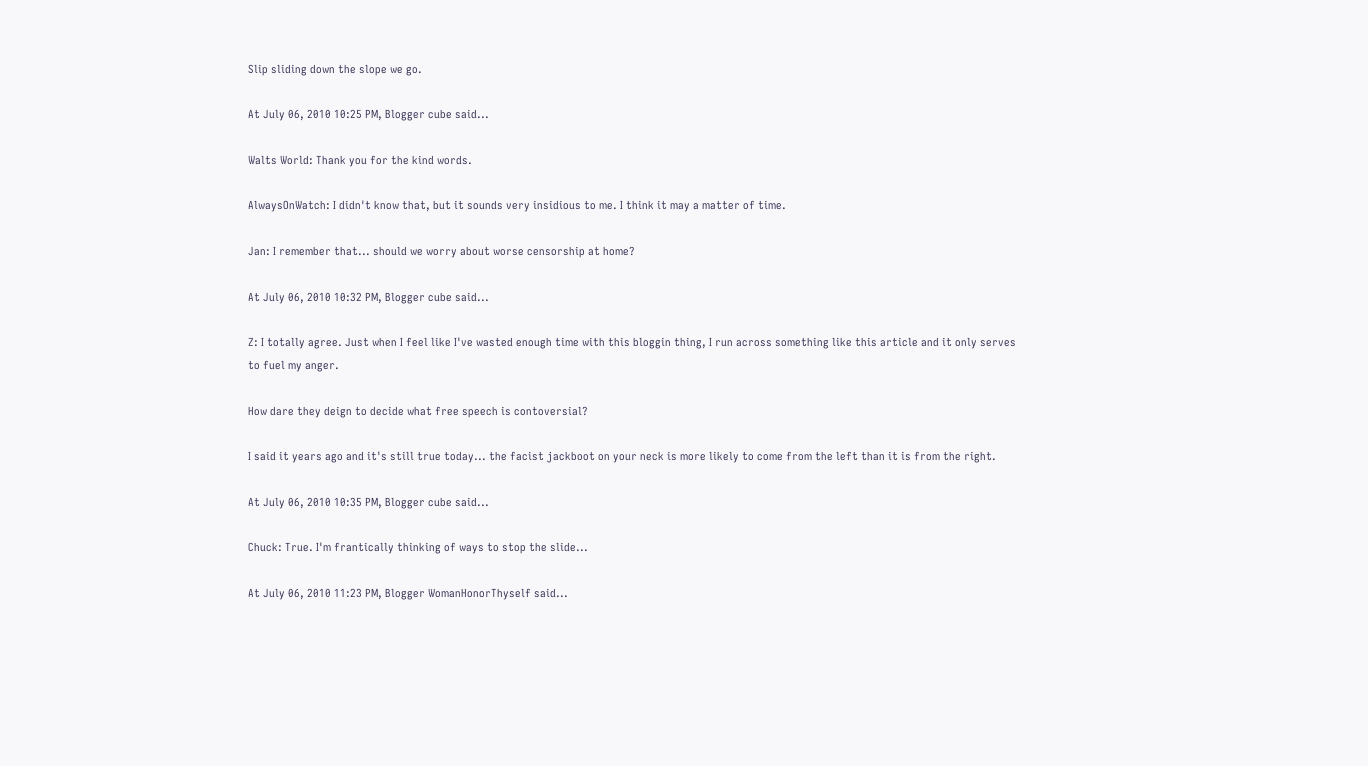Slip sliding down the slope we go.

At July 06, 2010 10:25 PM, Blogger cube said...

Walts World: Thank you for the kind words.

AlwaysOnWatch: I didn't know that, but it sounds very insidious to me. I think it may a matter of time.

Jan: I remember that... should we worry about worse censorship at home?

At July 06, 2010 10:32 PM, Blogger cube said...

Z: I totally agree. Just when I feel like I've wasted enough time with this bloggin thing, I run across something like this article and it only serves to fuel my anger.

How dare they deign to decide what free speech is contoversial?

I said it years ago and it's still true today... the facist jackboot on your neck is more likely to come from the left than it is from the right.

At July 06, 2010 10:35 PM, Blogger cube said...

Chuck: True. I'm frantically thinking of ways to stop the slide...

At July 06, 2010 11:23 PM, Blogger WomanHonorThyself said...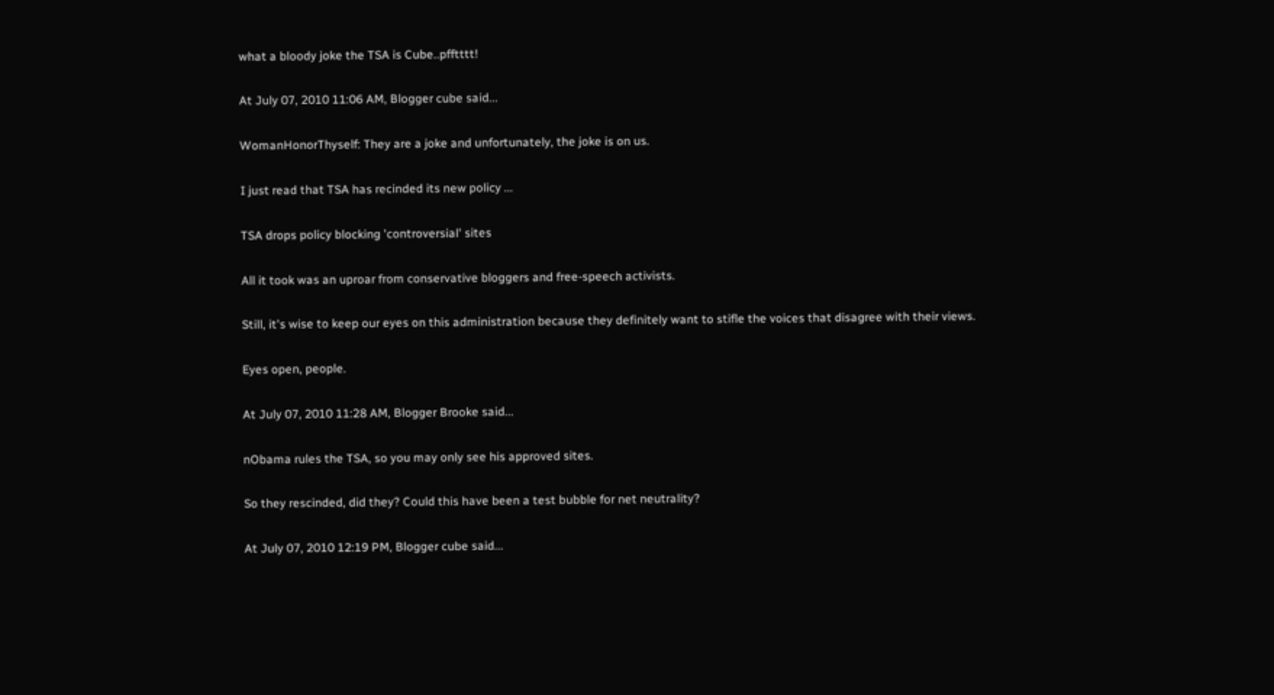what a bloody joke the TSA is Cube..pfftttt!

At July 07, 2010 11:06 AM, Blogger cube said...

WomanHonorThyself: They are a joke and unfortunately, the joke is on us.

I just read that TSA has recinded its new policy ...

TSA drops policy blocking 'controversial' sites

All it took was an uproar from conservative bloggers and free-speech activists.

Still, it's wise to keep our eyes on this administration because they definitely want to stifle the voices that disagree with their views.

Eyes open, people.

At July 07, 2010 11:28 AM, Blogger Brooke said...

nObama rules the TSA, so you may only see his approved sites.

So they rescinded, did they? Could this have been a test bubble for net neutrality?

At July 07, 2010 12:19 PM, Blogger cube said...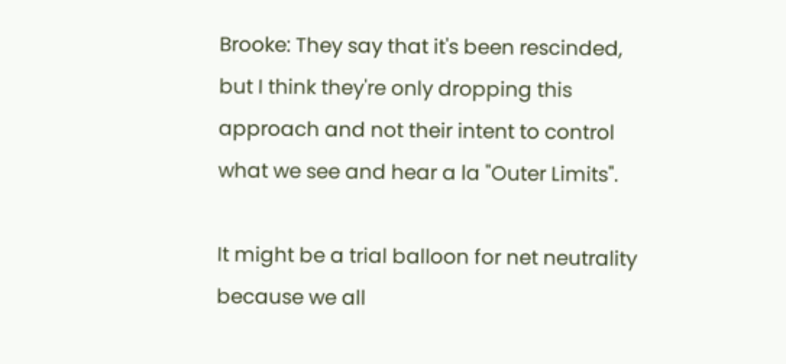Brooke: They say that it's been rescinded, but I think they're only dropping this approach and not their intent to control what we see and hear a la "Outer Limits".

It might be a trial balloon for net neutrality because we all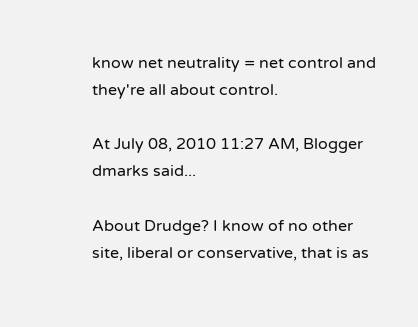know net neutrality = net control and they're all about control.

At July 08, 2010 11:27 AM, Blogger dmarks said...

About Drudge? I know of no other site, liberal or conservative, that is as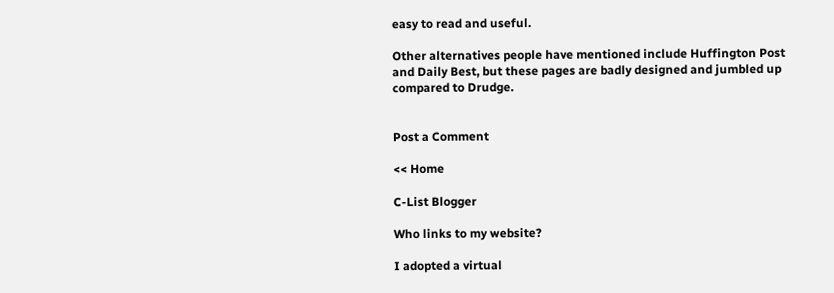easy to read and useful.

Other alternatives people have mentioned include Huffington Post and Daily Best, but these pages are badly designed and jumbled up compared to Drudge.


Post a Comment

<< Home

C-List Blogger

Who links to my website?

I adopted a virtual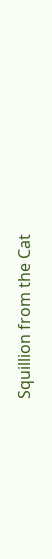Squillion from the Cat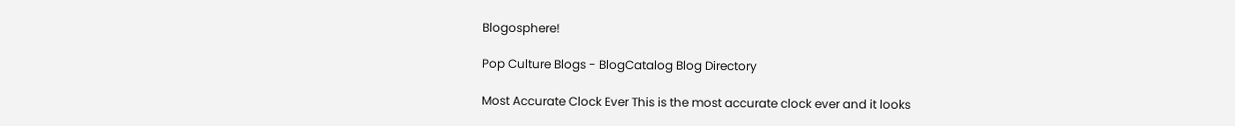Blogosphere!

Pop Culture Blogs - BlogCatalog Blog Directory

Most Accurate Clock Ever This is the most accurate clock ever and it looks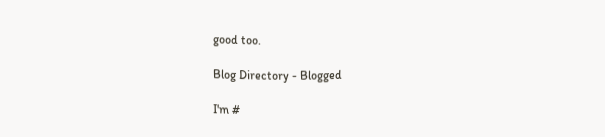good too.

Blog Directory - Blogged

I'm #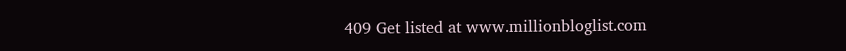409 Get listed at www.millionbloglist.com